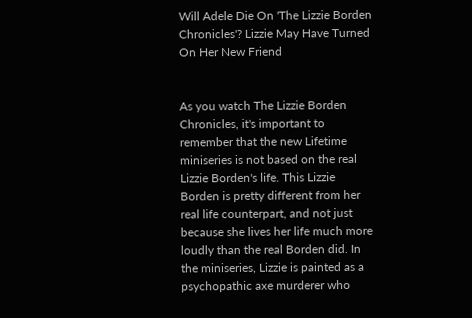Will Adele Die On 'The Lizzie Borden Chronicles'? Lizzie May Have Turned On Her New Friend


As you watch The Lizzie Borden Chronicles, it's important to remember that the new Lifetime miniseries is not based on the real Lizzie Borden's life. This Lizzie Borden is pretty different from her real life counterpart, and not just because she lives her life much more loudly than the real Borden did. In the miniseries, Lizzie is painted as a psychopathic axe murderer who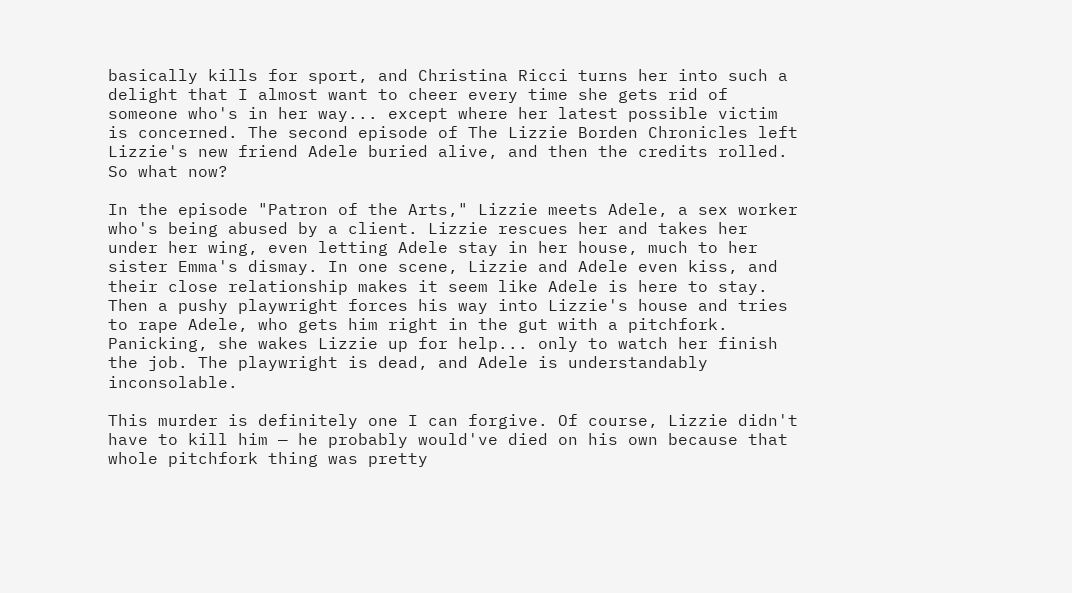basically kills for sport, and Christina Ricci turns her into such a delight that I almost want to cheer every time she gets rid of someone who's in her way... except where her latest possible victim is concerned. The second episode of The Lizzie Borden Chronicles left Lizzie's new friend Adele buried alive, and then the credits rolled. So what now?

In the episode "Patron of the Arts," Lizzie meets Adele, a sex worker who's being abused by a client. Lizzie rescues her and takes her under her wing, even letting Adele stay in her house, much to her sister Emma's dismay. In one scene, Lizzie and Adele even kiss, and their close relationship makes it seem like Adele is here to stay. Then a pushy playwright forces his way into Lizzie's house and tries to rape Adele, who gets him right in the gut with a pitchfork. Panicking, she wakes Lizzie up for help... only to watch her finish the job. The playwright is dead, and Adele is understandably inconsolable.

This murder is definitely one I can forgive. Of course, Lizzie didn't have to kill him — he probably would've died on his own because that whole pitchfork thing was pretty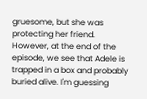gruesome, but she was protecting her friend. However, at the end of the episode, we see that Adele is trapped in a box and probably buried alive. I'm guessing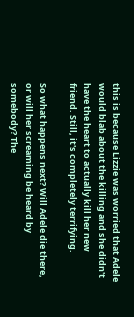this is because Lizzie was worried that Adele would blab about the killing and she didn't have the heart to actually kill her new friend. Still, it's completely terrifying.

So what happens next? Will Adele die there, or will her screaming be heard by somebody? The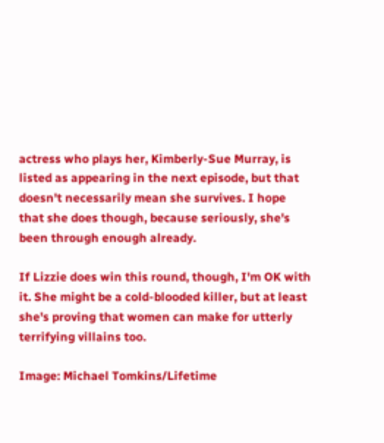actress who plays her, Kimberly-Sue Murray, is listed as appearing in the next episode, but that doesn't necessarily mean she survives. I hope that she does though, because seriously, she's been through enough already.

If Lizzie does win this round, though, I'm OK with it. She might be a cold-blooded killer, but at least she's proving that women can make for utterly terrifying villains too.

Image: Michael Tomkins/Lifetime